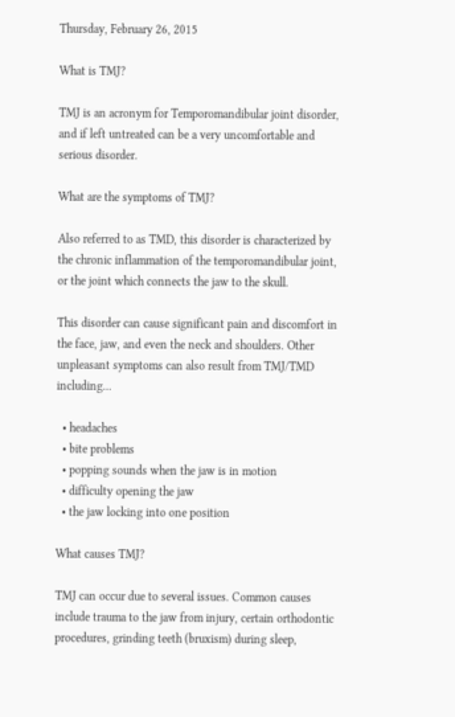Thursday, February 26, 2015

What is TMJ?

TMJ is an acronym for Temporomandibular joint disorder, and if left untreated can be a very uncomfortable and serious disorder.

What are the symptoms of TMJ?

Also referred to as TMD, this disorder is characterized by the chronic inflammation of the temporomandibular joint, or the joint which connects the jaw to the skull.

This disorder can cause significant pain and discomfort in the face, jaw, and even the neck and shoulders. Other unpleasant symptoms can also result from TMJ/TMD including...

  • headaches
  • bite problems
  • popping sounds when the jaw is in motion
  • difficulty opening the jaw
  • the jaw locking into one position

What causes TMJ?

TMJ can occur due to several issues. Common causes include trauma to the jaw from injury, certain orthodontic procedures, grinding teeth (bruxism) during sleep,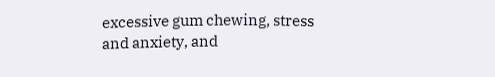excessive gum chewing, stress and anxiety, and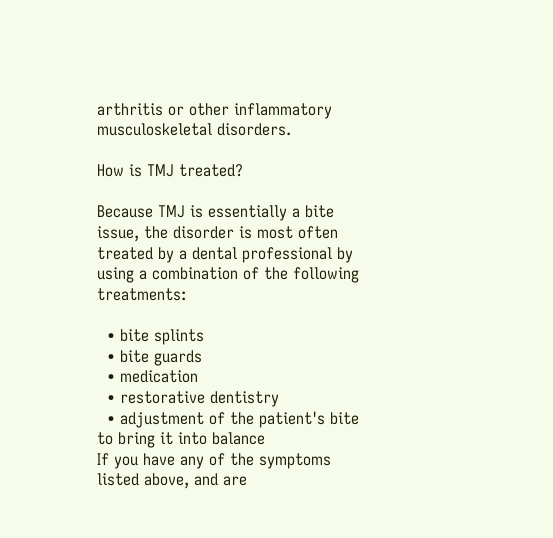arthritis or other inflammatory musculoskeletal disorders.

How is TMJ treated?

Because TMJ is essentially a bite issue, the disorder is most often treated by a dental professional by using a combination of the following treatments:

  • bite splints
  • bite guards
  • medication
  • restorative dentistry
  • adjustment of the patient's bite to bring it into balance
If you have any of the symptoms listed above, and are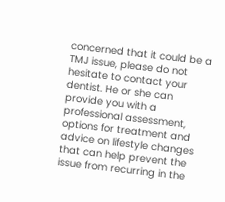concerned that it could be a TMJ issue, please do not hesitate to contact your dentist. He or she can provide you with a professional assessment, options for treatment and advice on lifestyle changes that can help prevent the issue from recurring in the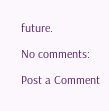future.

No comments:

Post a Comment